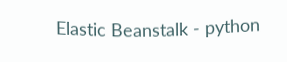Elastic Beanstalk - python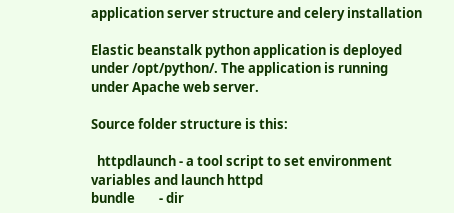application server structure and celery installation

Elastic beanstalk python application is deployed under /opt/python/. The application is running under Apache web server.

Source folder structure is this:

  httpdlaunch - a tool script to set environment variables and launch httpd
bundle        - dir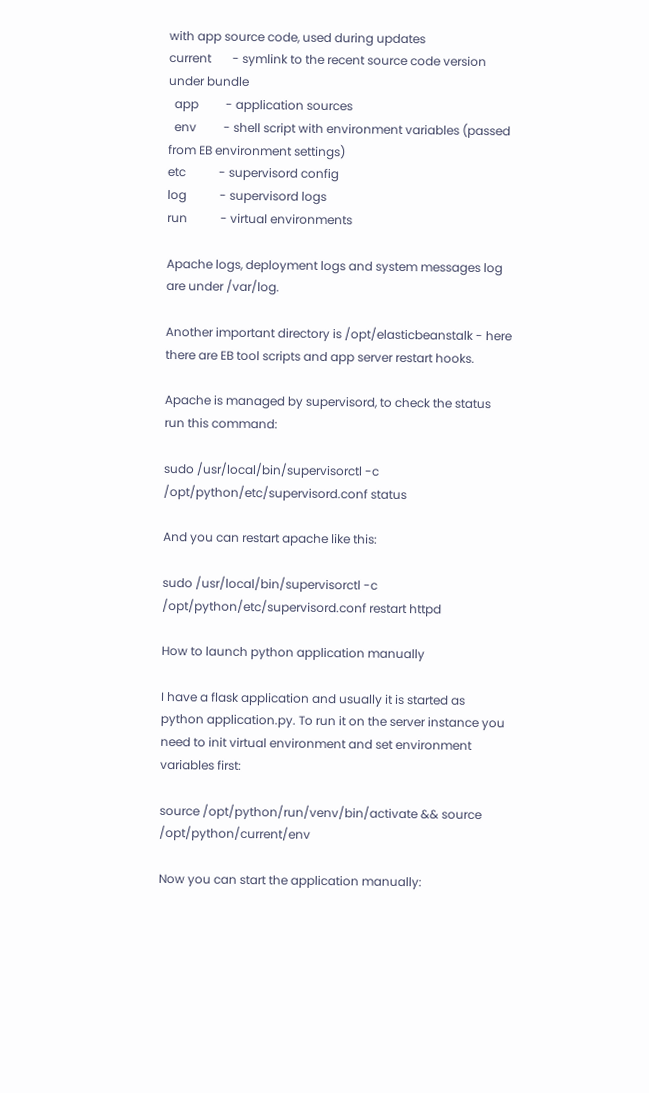with app source code, used during updates
current       - symlink to the recent source code version under bundle
  app         - application sources
  env         - shell script with environment variables (passed from EB environment settings)
etc           - supervisord config
log           - supervisord logs
run           - virtual environments

Apache logs, deployment logs and system messages log are under /var/log.

Another important directory is /opt/elasticbeanstalk - here there are EB tool scripts and app server restart hooks.

Apache is managed by supervisord, to check the status run this command:

sudo /usr/local/bin/supervisorctl -c /opt/python/etc/supervisord.conf status

And you can restart apache like this:

sudo /usr/local/bin/supervisorctl -c /opt/python/etc/supervisord.conf restart httpd

How to launch python application manually

I have a flask application and usually it is started as python application.py. To run it on the server instance you need to init virtual environment and set environment variables first:

source /opt/python/run/venv/bin/activate && source /opt/python/current/env

Now you can start the application manually: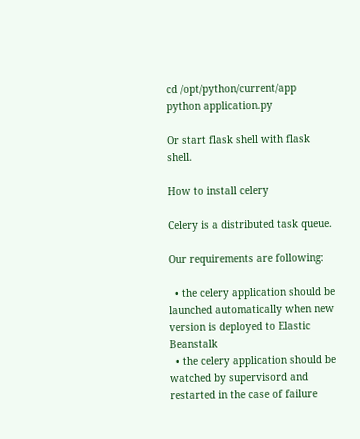cd /opt/python/current/app
python application.py

Or start flask shell with flask shell.

How to install celery

Celery is a distributed task queue.

Our requirements are following:

  • the celery application should be launched automatically when new version is deployed to Elastic Beanstalk
  • the celery application should be watched by supervisord and restarted in the case of failure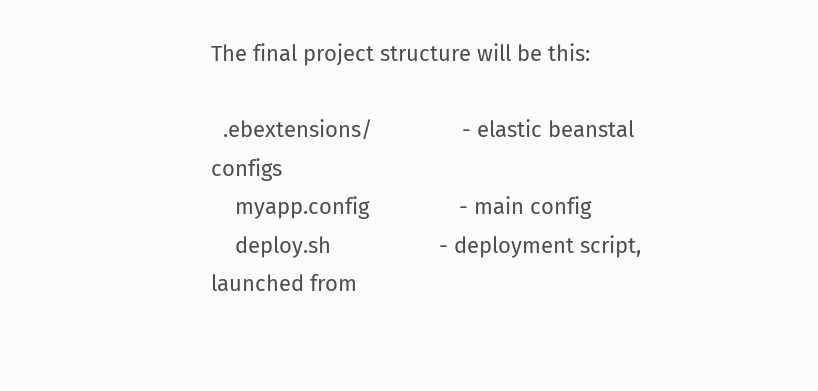The final project structure will be this:

  .ebextensions/               - elastic beanstal configs
    myapp.config               - main config
    deploy.sh                  - deployment script, launched from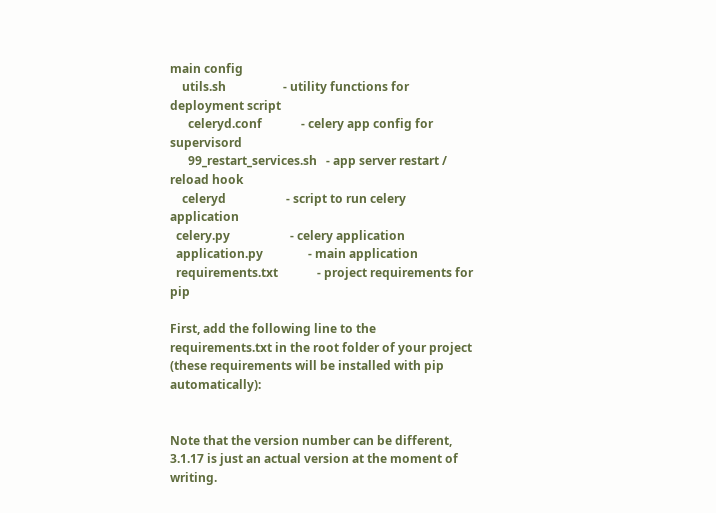main config
    utils.sh                   - utility functions for deployment script
      celeryd.conf             - celery app config for supervisord
      99_restart_services.sh   - app server restart / reload hook
    celeryd                    - script to run celery application
  celery.py                    - celery application
  application.py               - main application
  requirements.txt             - project requirements for pip

First, add the following line to the requirements.txt in the root folder of your project (these requirements will be installed with pip automatically):


Note that the version number can be different, 3.1.17 is just an actual version at the moment of writing.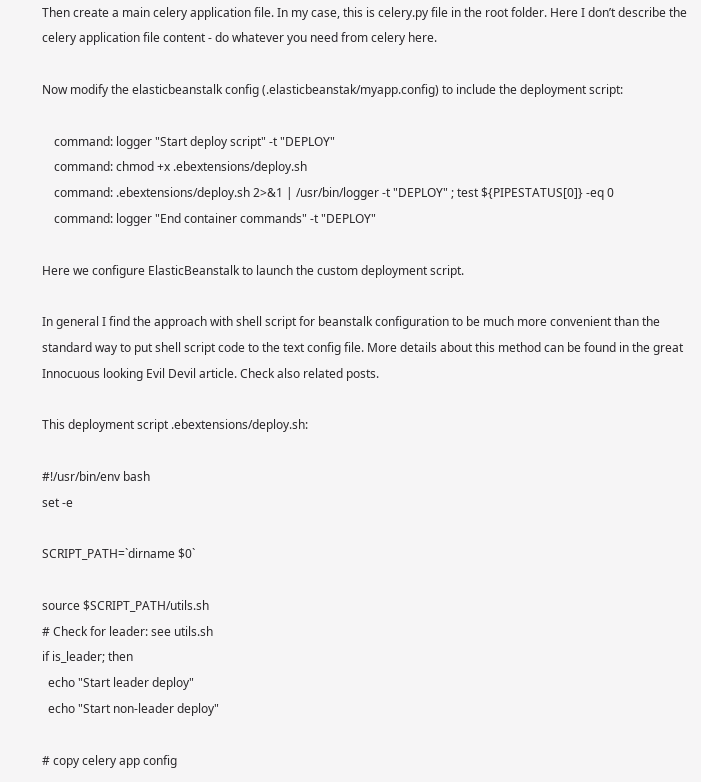Then create a main celery application file. In my case, this is celery.py file in the root folder. Here I don’t describe the celery application file content - do whatever you need from celery here.

Now modify the elasticbeanstalk config (.elasticbeanstak/myapp.config) to include the deployment script:

    command: logger "Start deploy script" -t "DEPLOY"
    command: chmod +x .ebextensions/deploy.sh
    command: .ebextensions/deploy.sh 2>&1 | /usr/bin/logger -t "DEPLOY" ; test ${PIPESTATUS[0]} -eq 0
    command: logger "End container commands" -t "DEPLOY"

Here we configure ElasticBeanstalk to launch the custom deployment script.

In general I find the approach with shell script for beanstalk configuration to be much more convenient than the standard way to put shell script code to the text config file. More details about this method can be found in the great Innocuous looking Evil Devil article. Check also related posts.

This deployment script .ebextensions/deploy.sh:

#!/usr/bin/env bash
set -e

SCRIPT_PATH=`dirname $0`

source $SCRIPT_PATH/utils.sh
# Check for leader: see utils.sh
if is_leader; then
  echo "Start leader deploy"
  echo "Start non-leader deploy"

# copy celery app config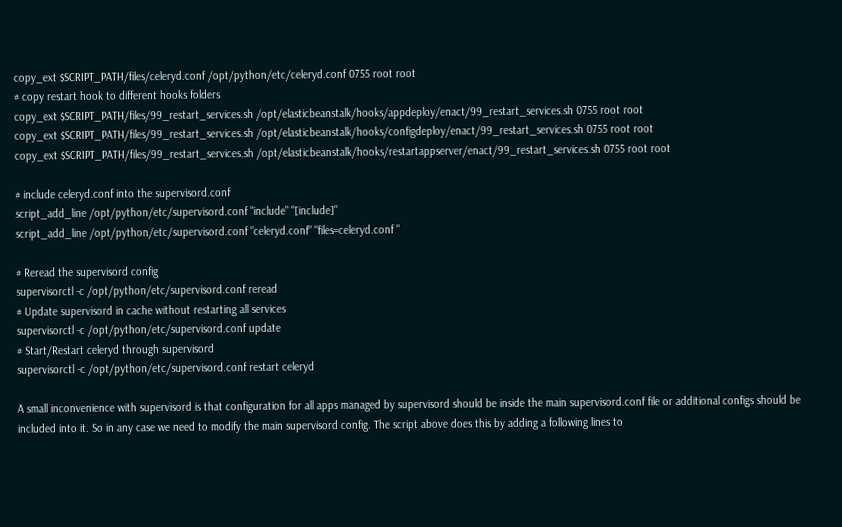copy_ext $SCRIPT_PATH/files/celeryd.conf /opt/python/etc/celeryd.conf 0755 root root
# copy restart hook to different hooks folders
copy_ext $SCRIPT_PATH/files/99_restart_services.sh /opt/elasticbeanstalk/hooks/appdeploy/enact/99_restart_services.sh 0755 root root
copy_ext $SCRIPT_PATH/files/99_restart_services.sh /opt/elasticbeanstalk/hooks/configdeploy/enact/99_restart_services.sh 0755 root root
copy_ext $SCRIPT_PATH/files/99_restart_services.sh /opt/elasticbeanstalk/hooks/restartappserver/enact/99_restart_services.sh 0755 root root

# include celeryd.conf into the supervisord.conf
script_add_line /opt/python/etc/supervisord.conf "include" "[include]"
script_add_line /opt/python/etc/supervisord.conf "celeryd.conf" "files=celeryd.conf "

# Reread the supervisord config
supervisorctl -c /opt/python/etc/supervisord.conf reread
# Update supervisord in cache without restarting all services
supervisorctl -c /opt/python/etc/supervisord.conf update
# Start/Restart celeryd through supervisord
supervisorctl -c /opt/python/etc/supervisord.conf restart celeryd

A small inconvenience with supervisord is that configuration for all apps managed by supervisord should be inside the main supervisord.conf file or additional configs should be included into it. So in any case we need to modify the main supervisord config. The script above does this by adding a following lines to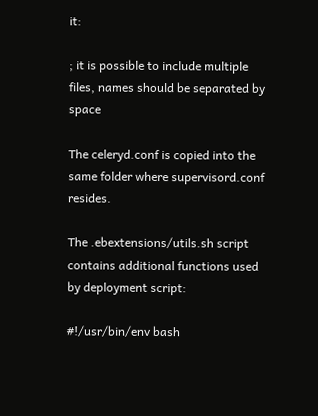it:

; it is possible to include multiple files, names should be separated by space

The celeryd.conf is copied into the same folder where supervisord.conf resides.

The .ebextensions/utils.sh script contains additional functions used by deployment script:

#!/usr/bin/env bash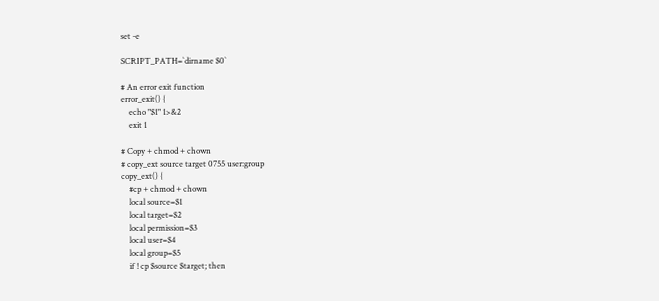set -e

SCRIPT_PATH=`dirname $0`

# An error exit function
error_exit() {
    echo "$1" 1>&2
    exit 1

# Copy + chmod + chown
# copy_ext source target 0755 user:group
copy_ext() {
    #cp + chmod + chown
    local source=$1
    local target=$2
    local permission=$3
    local user=$4
    local group=$5
    if ! cp $source $target; then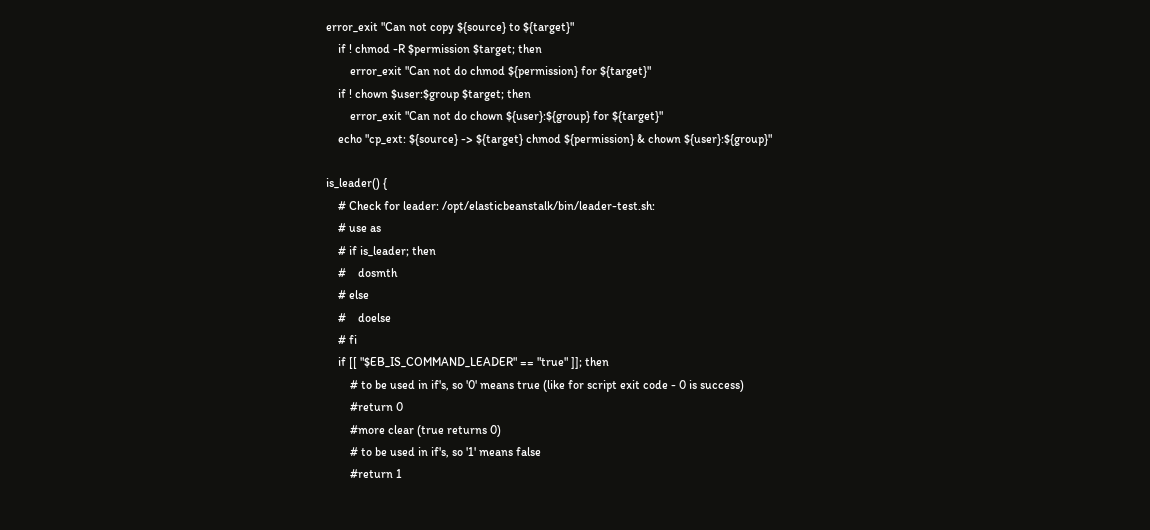error_exit "Can not copy ${source} to ${target}"
    if ! chmod -R $permission $target; then
        error_exit "Can not do chmod ${permission} for ${target}"
    if ! chown $user:$group $target; then
        error_exit "Can not do chown ${user}:${group} for ${target}"
    echo "cp_ext: ${source} -> ${target} chmod ${permission} & chown ${user}:${group}"

is_leader() {
    # Check for leader: /opt/elasticbeanstalk/bin/leader-test.sh:
    # use as
    # if is_leader; then
    #    dosmth
    # else
    #    doelse
    # fi
    if [[ "$EB_IS_COMMAND_LEADER" == "true" ]]; then
        # to be used in if's, so '0' means true (like for script exit code - 0 is success)
        #return 0
        #more clear (true returns 0)
        # to be used in if's, so '1' means false
        #return 1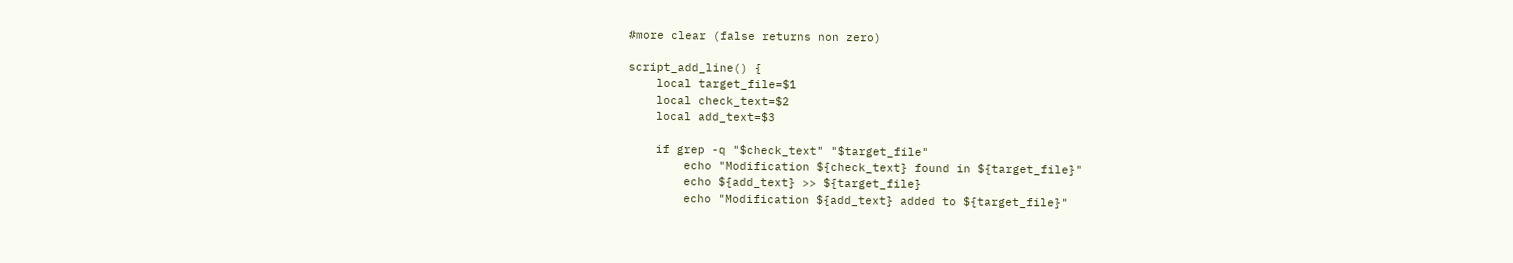#more clear (false returns non zero)

script_add_line() {
    local target_file=$1
    local check_text=$2
    local add_text=$3

    if grep -q "$check_text" "$target_file"
        echo "Modification ${check_text} found in ${target_file}"
        echo ${add_text} >> ${target_file}
        echo "Modification ${add_text} added to ${target_file}"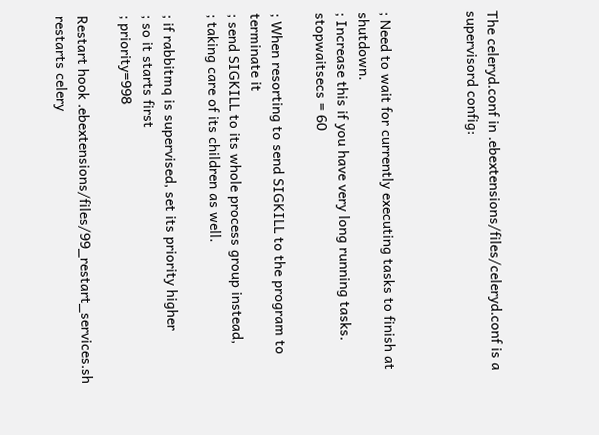The celeryd.conf in .ebextensions/files/celeryd.conf is a supervisord config:



; Need to wait for currently executing tasks to finish at shutdown.
; Increase this if you have very long running tasks.
stopwaitsecs = 60

; When resorting to send SIGKILL to the program to terminate it
; send SIGKILL to its whole process group instead,
; taking care of its children as well.

; if rabbitmq is supervised, set its priority higher
; so it starts first
; priority=998

Restart hook .ebextensions/files/99_restart_services.sh restarts celery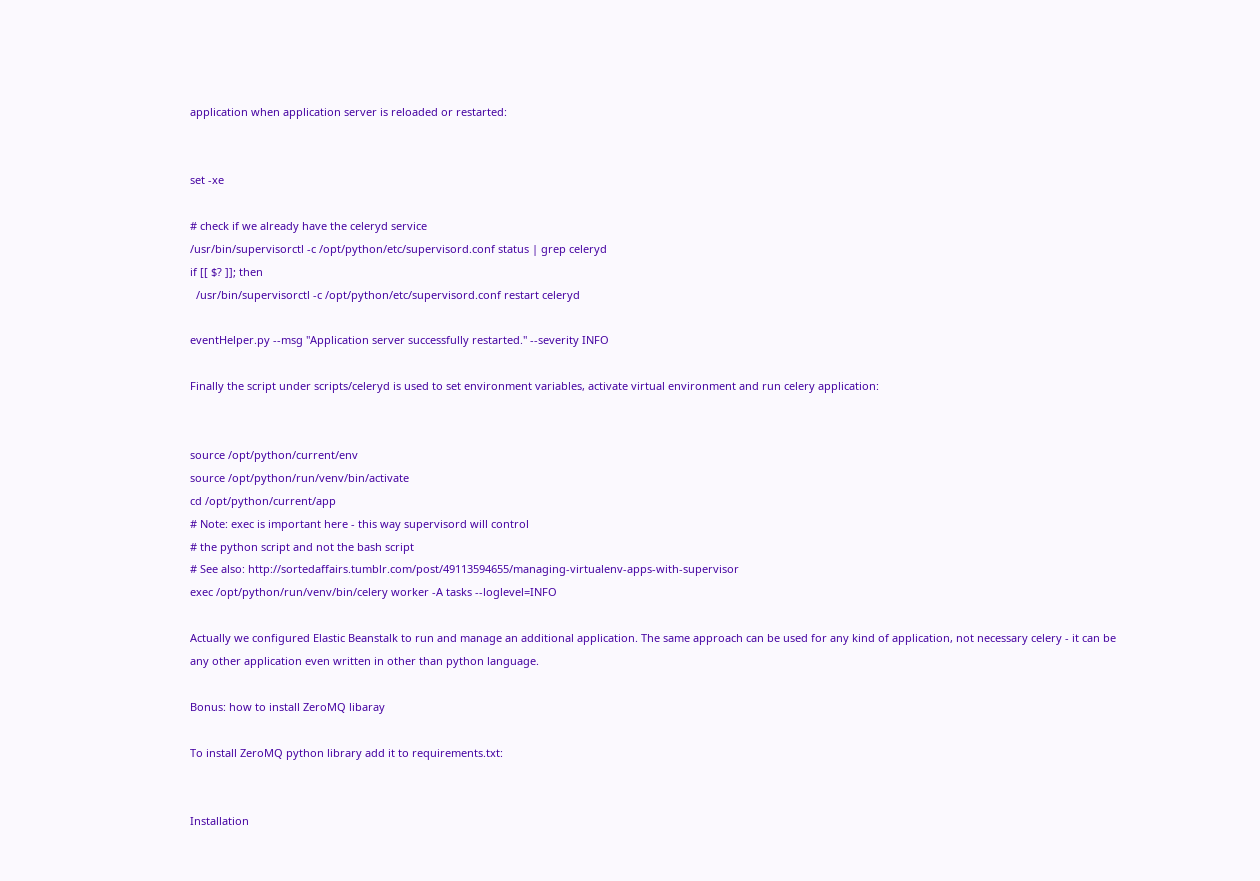application when application server is reloaded or restarted:


set -xe

# check if we already have the celeryd service
/usr/bin/supervisorctl -c /opt/python/etc/supervisord.conf status | grep celeryd
if [[ $? ]]; then
  /usr/bin/supervisorctl -c /opt/python/etc/supervisord.conf restart celeryd

eventHelper.py --msg "Application server successfully restarted." --severity INFO

Finally the script under scripts/celeryd is used to set environment variables, activate virtual environment and run celery application:


source /opt/python/current/env
source /opt/python/run/venv/bin/activate
cd /opt/python/current/app
# Note: exec is important here - this way supervisord will control
# the python script and not the bash script
# See also: http://sortedaffairs.tumblr.com/post/49113594655/managing-virtualenv-apps-with-supervisor
exec /opt/python/run/venv/bin/celery worker -A tasks --loglevel=INFO

Actually we configured Elastic Beanstalk to run and manage an additional application. The same approach can be used for any kind of application, not necessary celery - it can be any other application even written in other than python language.

Bonus: how to install ZeroMQ libaray

To install ZeroMQ python library add it to requirements.txt:


Installation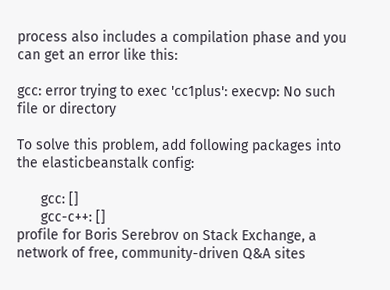process also includes a compilation phase and you can get an error like this:

gcc: error trying to exec 'cc1plus': execvp: No such file or directory

To solve this problem, add following packages into the elasticbeanstalk config:

      gcc: []
      gcc-c++: []
profile for Boris Serebrov on Stack Exchange, a network of free, community-driven Q&A sites